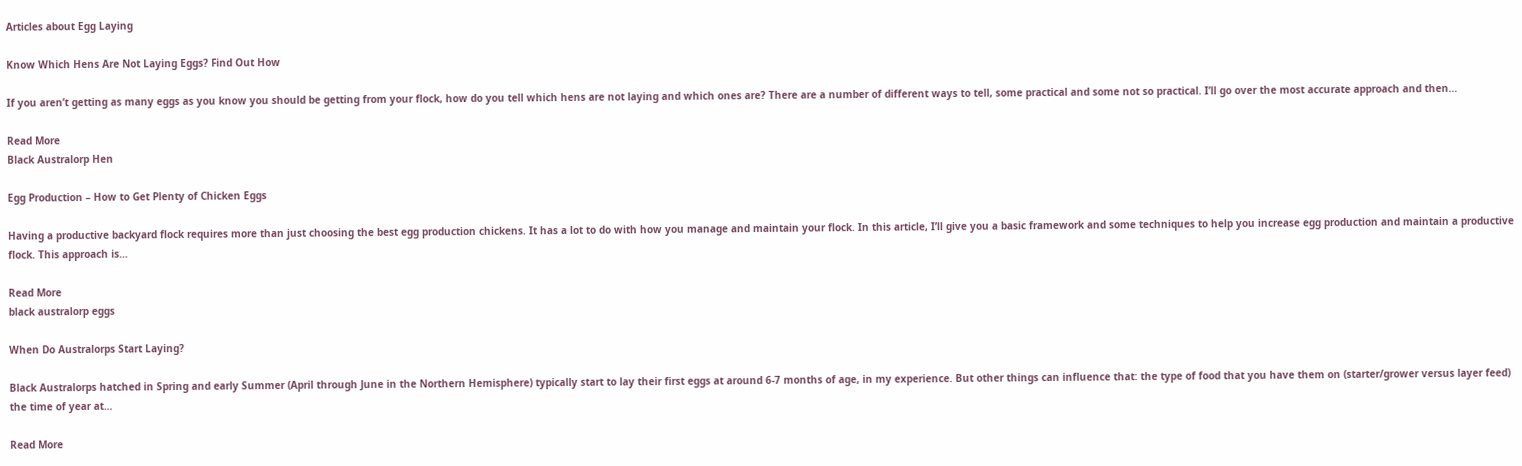Articles about Egg Laying

Know Which Hens Are Not Laying Eggs? Find Out How

If you aren’t getting as many eggs as you know you should be getting from your flock, how do you tell which hens are not laying and which ones are? There are a number of different ways to tell, some practical and some not so practical. I’ll go over the most accurate approach and then…

Read More
Black Australorp Hen

Egg Production – How to Get Plenty of Chicken Eggs

Having a productive backyard flock requires more than just choosing the best egg production chickens. It has a lot to do with how you manage and maintain your flock. In this article, I’ll give you a basic framework and some techniques to help you increase egg production and maintain a productive flock. This approach is…

Read More
black australorp eggs

When Do Australorps Start Laying?

Black Australorps hatched in Spring and early Summer (April through June in the Northern Hemisphere) typically start to lay their first eggs at around 6-7 months of age, in my experience. But other things can influence that: the type of food that you have them on (starter/grower versus layer feed) the time of year at…

Read More